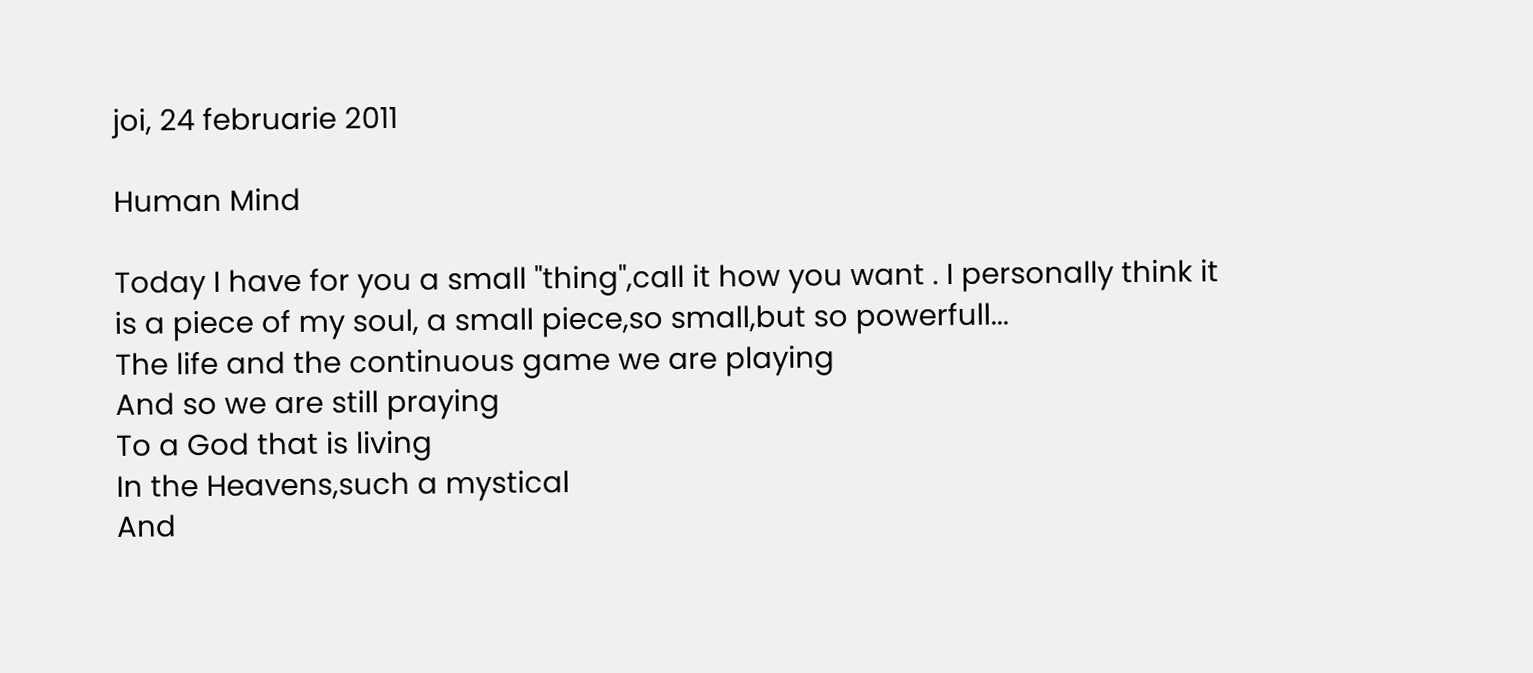joi, 24 februarie 2011

Human Mind

Today I have for you a small "thing",call it how you want . I personally think it is a piece of my soul, a small piece,so small,but so powerfull...
The life and the continuous game we are playing
And so we are still praying
To a God that is living
In the Heavens,such a mystical
And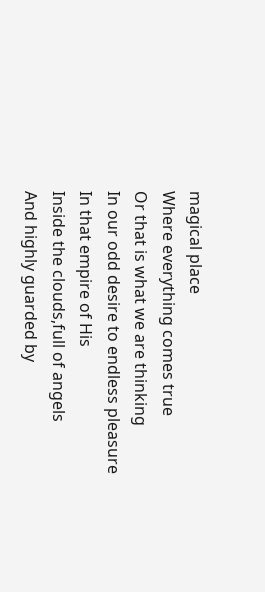magical place
Where everything comes true
Or that is what we are thinking
In our odd desire to endless pleasure
In that empire of His
Inside the clouds,full of angels
And highly guarded by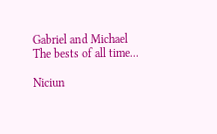Gabriel and Michael
The bests of all time...

Niciun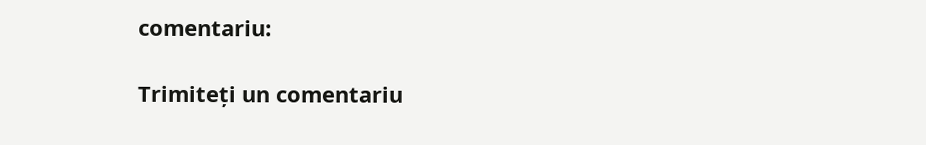comentariu:

Trimiteți un comentariu